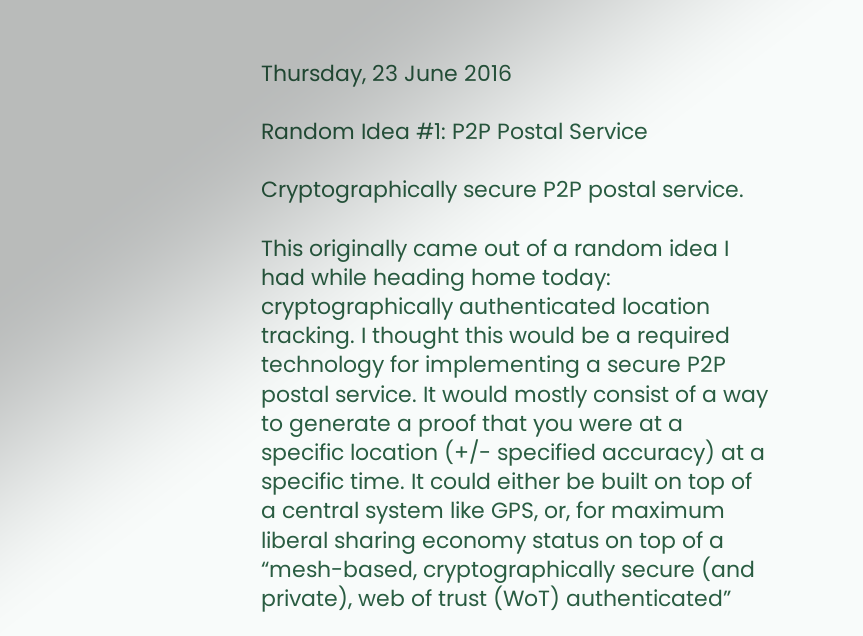Thursday, 23 June 2016

Random Idea #1: P2P Postal Service

Cryptographically secure P2P postal service.

This originally came out of a random idea I had while heading home today: cryptographically authenticated location tracking. I thought this would be a required technology for implementing a secure P2P postal service. It would mostly consist of a way to generate a proof that you were at a specific location (+/- specified accuracy) at a specific time. It could either be built on top of a central system like GPS, or, for maximum liberal sharing economy status on top of a “mesh-based, cryptographically secure (and private), web of trust (WoT) authenticated”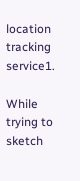location tracking service1.

While trying to sketch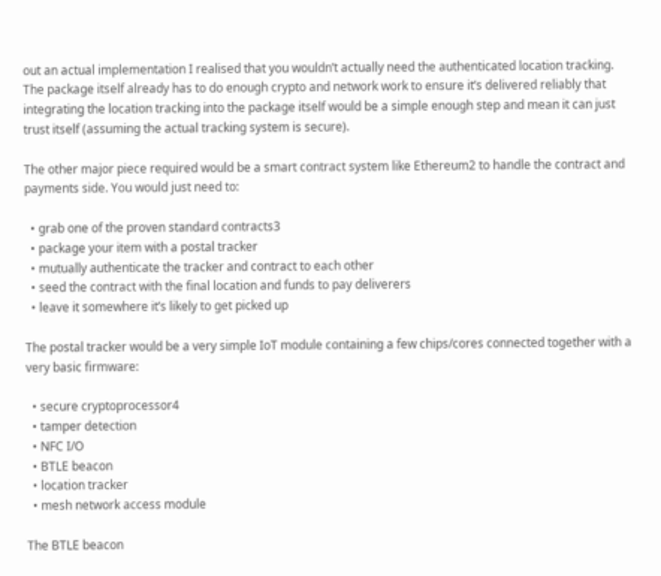out an actual implementation I realised that you wouldn’t actually need the authenticated location tracking. The package itself already has to do enough crypto and network work to ensure it’s delivered reliably that integrating the location tracking into the package itself would be a simple enough step and mean it can just trust itself (assuming the actual tracking system is secure).

The other major piece required would be a smart contract system like Ethereum2 to handle the contract and payments side. You would just need to:

  • grab one of the proven standard contracts3
  • package your item with a postal tracker
  • mutually authenticate the tracker and contract to each other
  • seed the contract with the final location and funds to pay deliverers
  • leave it somewhere it’s likely to get picked up

The postal tracker would be a very simple IoT module containing a few chips/cores connected together with a very basic firmware:

  • secure cryptoprocessor4
  • tamper detection
  • NFC I/O
  • BTLE beacon
  • location tracker
  • mesh network access module

The BTLE beacon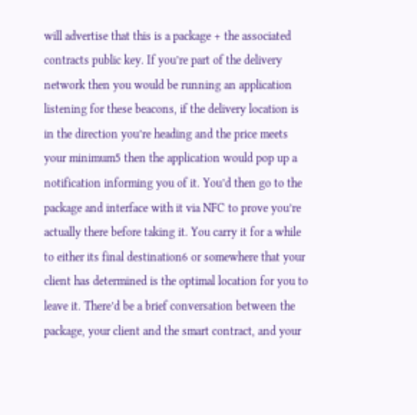will advertise that this is a package + the associated contracts public key. If you’re part of the delivery network then you would be running an application listening for these beacons, if the delivery location is in the direction you’re heading and the price meets your minimum5 then the application would pop up a notification informing you of it. You’d then go to the package and interface with it via NFC to prove you’re actually there before taking it. You carry it for a while to either its final destination6 or somewhere that your client has determined is the optimal location for you to leave it. There’d be a brief conversation between the package, your client and the smart contract, and your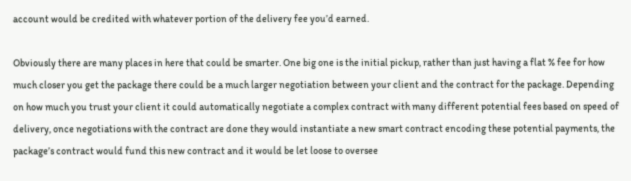account would be credited with whatever portion of the delivery fee you’d earned.

Obviously there are many places in here that could be smarter. One big one is the initial pickup, rather than just having a flat % fee for how much closer you get the package there could be a much larger negotiation between your client and the contract for the package. Depending on how much you trust your client it could automatically negotiate a complex contract with many different potential fees based on speed of delivery, once negotiations with the contract are done they would instantiate a new smart contract encoding these potential payments, the package’s contract would fund this new contract and it would be let loose to oversee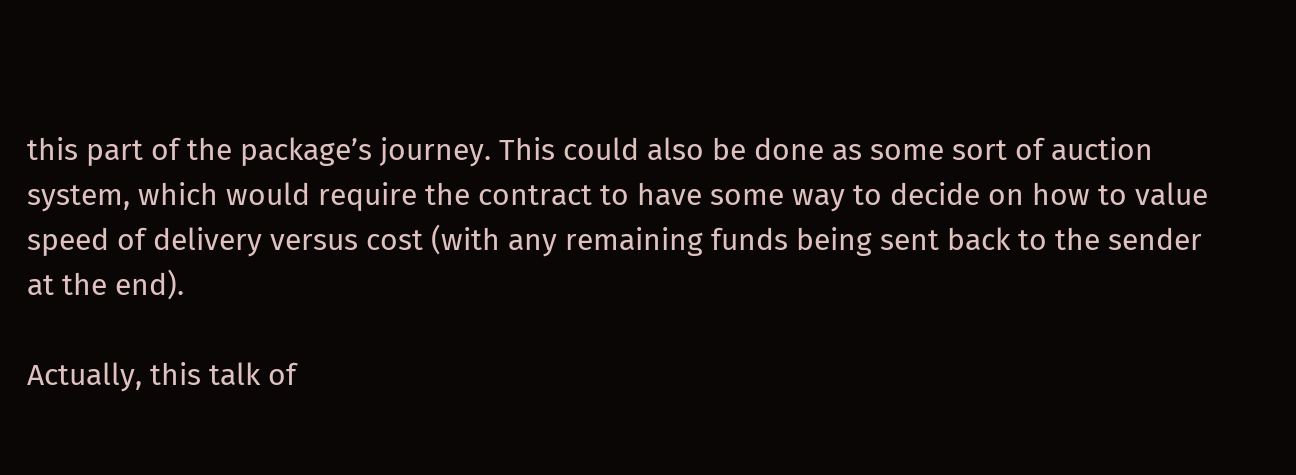this part of the package’s journey. This could also be done as some sort of auction system, which would require the contract to have some way to decide on how to value speed of delivery versus cost (with any remaining funds being sent back to the sender at the end).

Actually, this talk of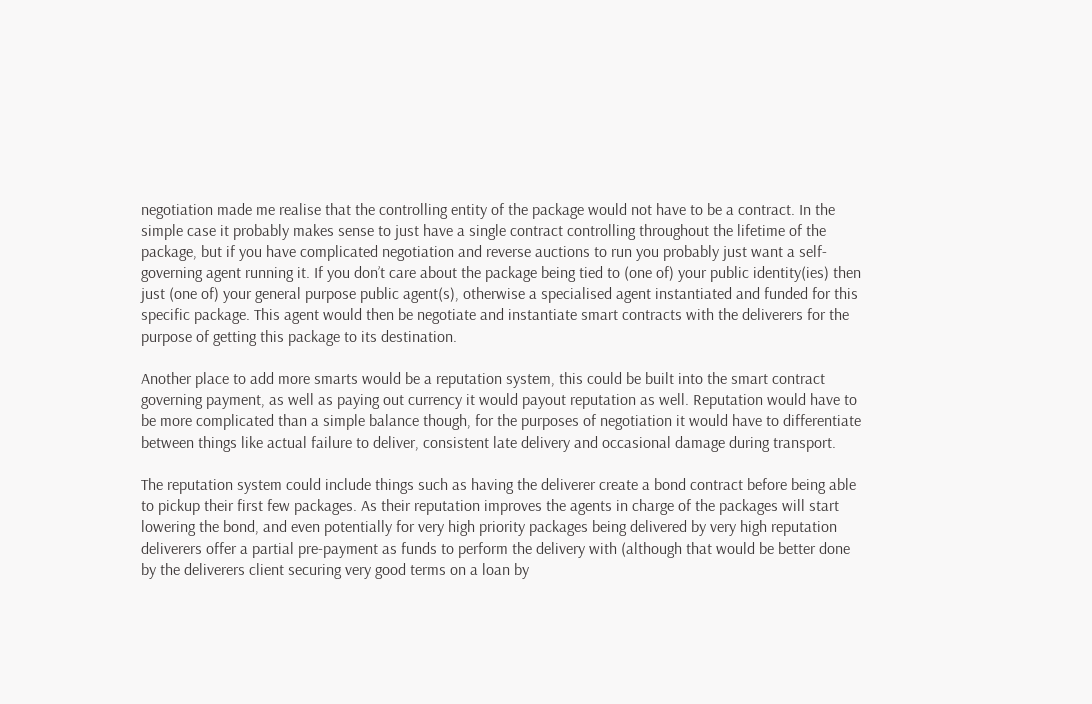negotiation made me realise that the controlling entity of the package would not have to be a contract. In the simple case it probably makes sense to just have a single contract controlling throughout the lifetime of the package, but if you have complicated negotiation and reverse auctions to run you probably just want a self-governing agent running it. If you don’t care about the package being tied to (one of) your public identity(ies) then just (one of) your general purpose public agent(s), otherwise a specialised agent instantiated and funded for this specific package. This agent would then be negotiate and instantiate smart contracts with the deliverers for the purpose of getting this package to its destination.

Another place to add more smarts would be a reputation system, this could be built into the smart contract governing payment, as well as paying out currency it would payout reputation as well. Reputation would have to be more complicated than a simple balance though, for the purposes of negotiation it would have to differentiate between things like actual failure to deliver, consistent late delivery and occasional damage during transport.

The reputation system could include things such as having the deliverer create a bond contract before being able to pickup their first few packages. As their reputation improves the agents in charge of the packages will start lowering the bond, and even potentially for very high priority packages being delivered by very high reputation deliverers offer a partial pre-payment as funds to perform the delivery with (although that would be better done by the deliverers client securing very good terms on a loan by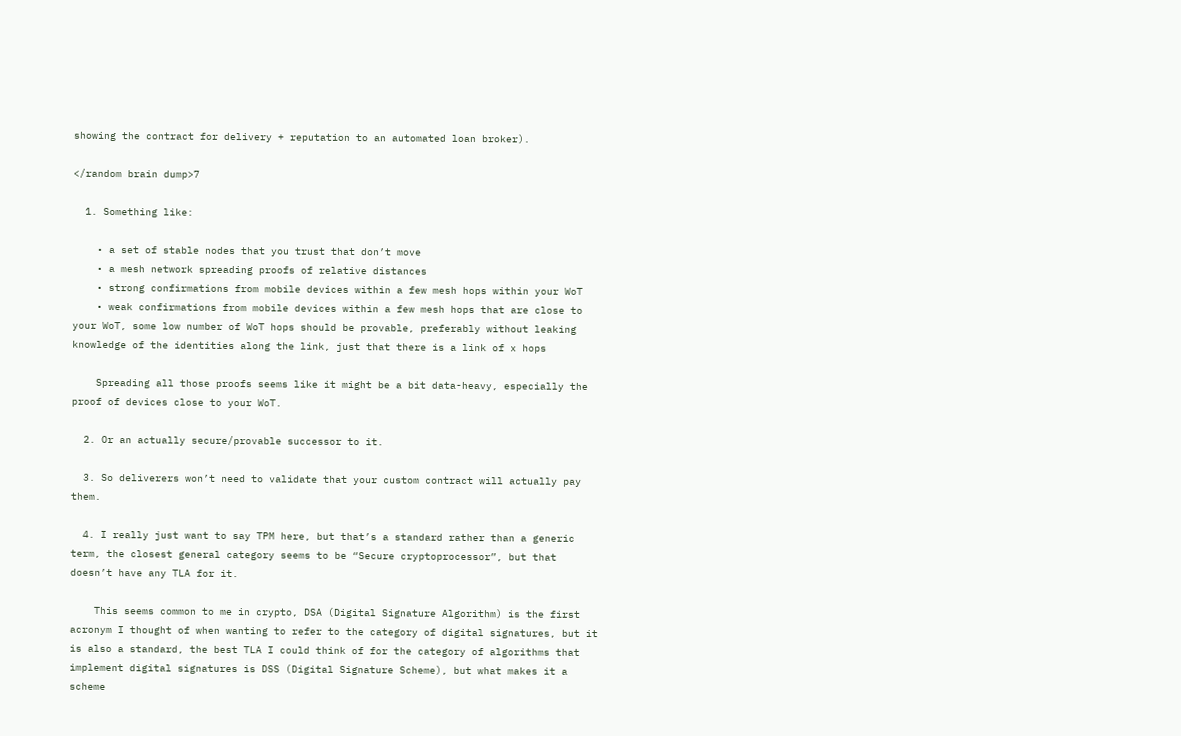showing the contract for delivery + reputation to an automated loan broker).

</random brain dump>7

  1. Something like:

    • a set of stable nodes that you trust that don’t move
    • a mesh network spreading proofs of relative distances
    • strong confirmations from mobile devices within a few mesh hops within your WoT
    • weak confirmations from mobile devices within a few mesh hops that are close to your WoT, some low number of WoT hops should be provable, preferably without leaking knowledge of the identities along the link, just that there is a link of x hops

    Spreading all those proofs seems like it might be a bit data-heavy, especially the proof of devices close to your WoT.

  2. Or an actually secure/provable successor to it.

  3. So deliverers won’t need to validate that your custom contract will actually pay them.

  4. I really just want to say TPM here, but that’s a standard rather than a generic term, the closest general category seems to be “Secure cryptoprocessor”, but that doesn’t have any TLA for it.

    This seems common to me in crypto, DSA (Digital Signature Algorithm) is the first acronym I thought of when wanting to refer to the category of digital signatures, but it is also a standard, the best TLA I could think of for the category of algorithms that implement digital signatures is DSS (Digital Signature Scheme), but what makes it a scheme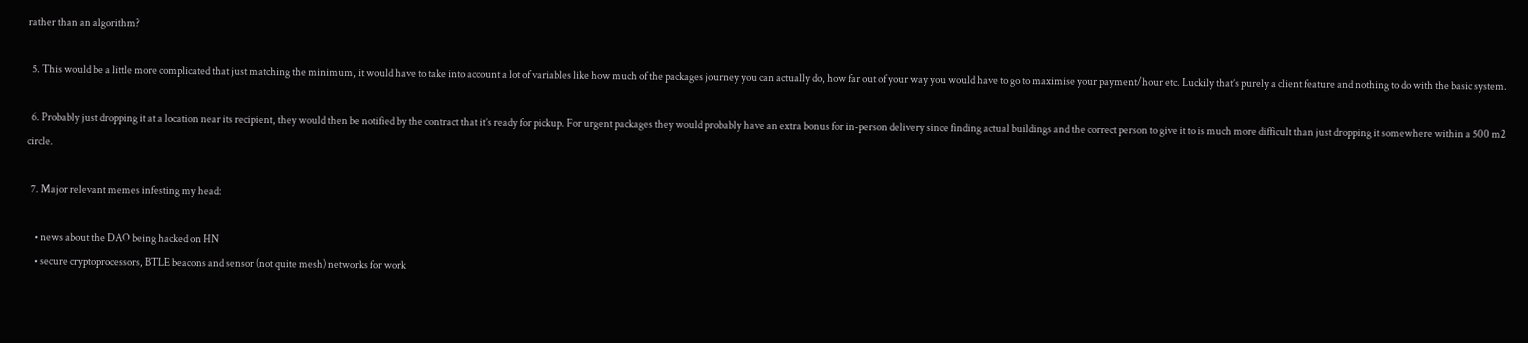rather than an algorithm?

  5. This would be a little more complicated that just matching the minimum, it would have to take into account a lot of variables like how much of the packages journey you can actually do, how far out of your way you would have to go to maximise your payment/hour etc. Luckily that’s purely a client feature and nothing to do with the basic system.

  6. Probably just dropping it at a location near its recipient, they would then be notified by the contract that it’s ready for pickup. For urgent packages they would probably have an extra bonus for in-person delivery since finding actual buildings and the correct person to give it to is much more difficult than just dropping it somewhere within a 500 m2 circle.

  7. Major relevant memes infesting my head:

    • news about the DAO being hacked on HN
    • secure cryptoprocessors, BTLE beacons and sensor (not quite mesh) networks for work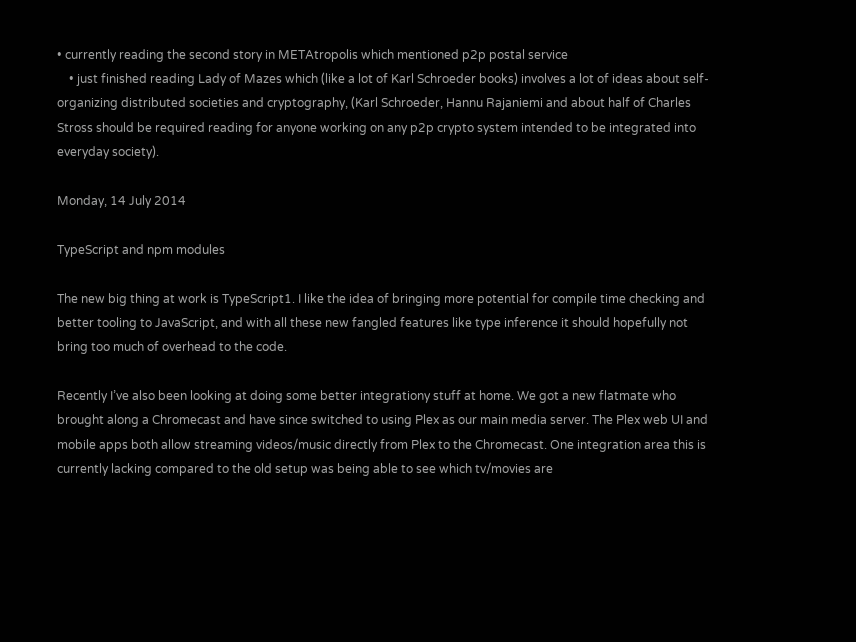• currently reading the second story in METAtropolis which mentioned p2p postal service
    • just finished reading Lady of Mazes which (like a lot of Karl Schroeder books) involves a lot of ideas about self-organizing distributed societies and cryptography, (Karl Schroeder, Hannu Rajaniemi and about half of Charles Stross should be required reading for anyone working on any p2p crypto system intended to be integrated into everyday society).

Monday, 14 July 2014

TypeScript and npm modules

The new big thing at work is TypeScript1. I like the idea of bringing more potential for compile time checking and better tooling to JavaScript, and with all these new fangled features like type inference it should hopefully not bring too much of overhead to the code.

Recently I’ve also been looking at doing some better integrationy stuff at home. We got a new flatmate who brought along a Chromecast and have since switched to using Plex as our main media server. The Plex web UI and mobile apps both allow streaming videos/music directly from Plex to the Chromecast. One integration area this is currently lacking compared to the old setup was being able to see which tv/movies are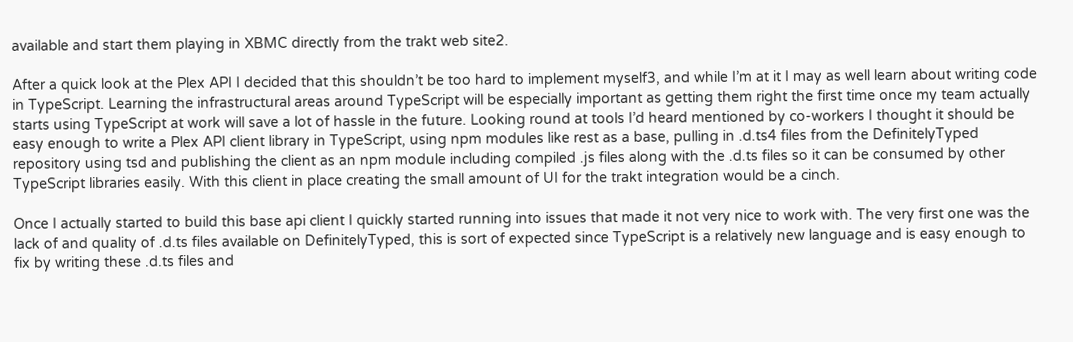available and start them playing in XBMC directly from the trakt web site2.

After a quick look at the Plex API I decided that this shouldn’t be too hard to implement myself3, and while I’m at it I may as well learn about writing code in TypeScript. Learning the infrastructural areas around TypeScript will be especially important as getting them right the first time once my team actually starts using TypeScript at work will save a lot of hassle in the future. Looking round at tools I’d heard mentioned by co-workers I thought it should be easy enough to write a Plex API client library in TypeScript, using npm modules like rest as a base, pulling in .d.ts4 files from the DefinitelyTyped repository using tsd and publishing the client as an npm module including compiled .js files along with the .d.ts files so it can be consumed by other TypeScript libraries easily. With this client in place creating the small amount of UI for the trakt integration would be a cinch.

Once I actually started to build this base api client I quickly started running into issues that made it not very nice to work with. The very first one was the lack of and quality of .d.ts files available on DefinitelyTyped, this is sort of expected since TypeScript is a relatively new language and is easy enough to fix by writing these .d.ts files and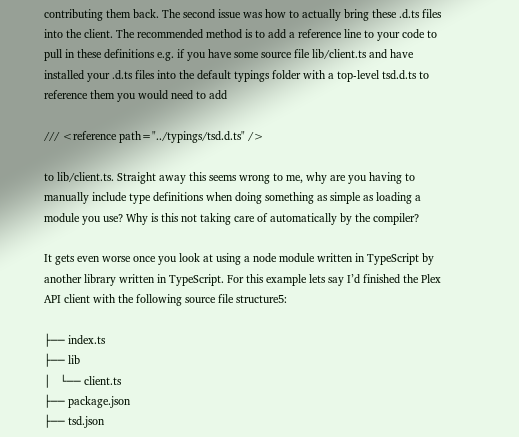contributing them back. The second issue was how to actually bring these .d.ts files into the client. The recommended method is to add a reference line to your code to pull in these definitions e.g. if you have some source file lib/client.ts and have installed your .d.ts files into the default typings folder with a top-level tsd.d.ts to reference them you would need to add

/// <reference path="../typings/tsd.d.ts" />

to lib/client.ts. Straight away this seems wrong to me, why are you having to manually include type definitions when doing something as simple as loading a module you use? Why is this not taking care of automatically by the compiler?

It gets even worse once you look at using a node module written in TypeScript by another library written in TypeScript. For this example lets say I’d finished the Plex API client with the following source file structure5:

├── index.ts
├── lib
│   └── client.ts
├── package.json
├── tsd.json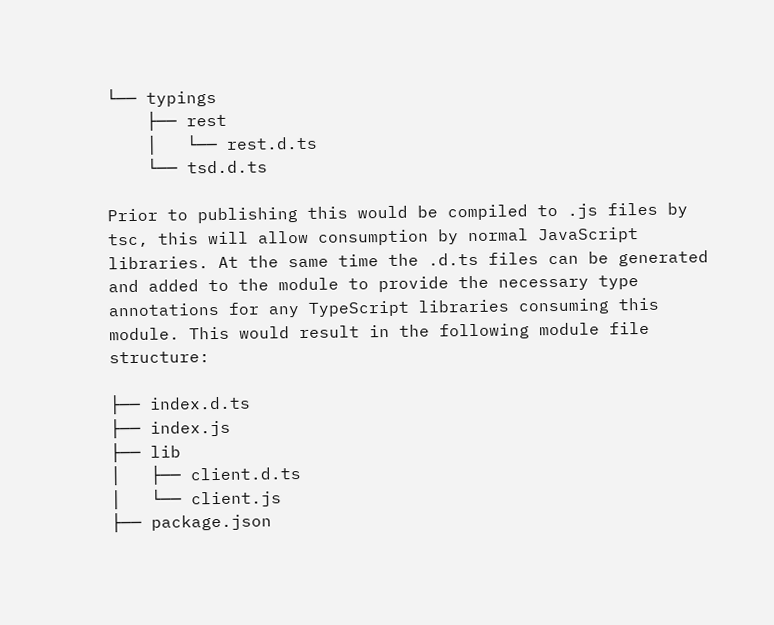└── typings
    ├── rest
    │   └── rest.d.ts
    └── tsd.d.ts

Prior to publishing this would be compiled to .js files by tsc, this will allow consumption by normal JavaScript libraries. At the same time the .d.ts files can be generated and added to the module to provide the necessary type annotations for any TypeScript libraries consuming this module. This would result in the following module file structure:

├── index.d.ts
├── index.js
├── lib
│   ├── client.d.ts
│   └── client.js
├── package.json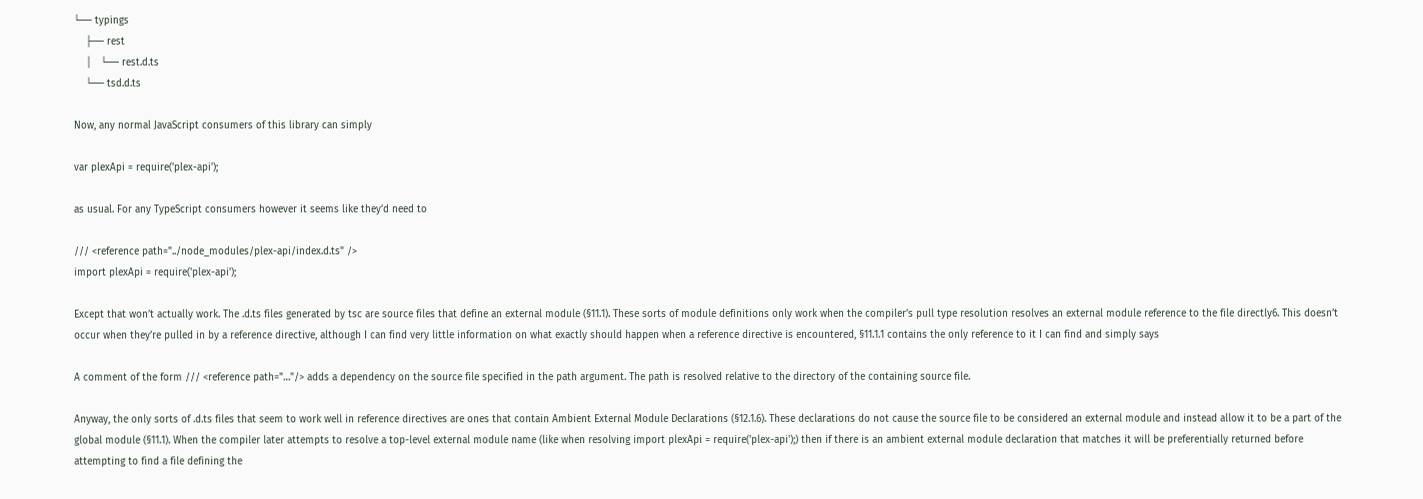└── typings
    ├── rest
    │   └── rest.d.ts
    └── tsd.d.ts

Now, any normal JavaScript consumers of this library can simply

var plexApi = require('plex-api');

as usual. For any TypeScript consumers however it seems like they’d need to

/// <reference path="../node_modules/plex-api/index.d.ts" />
import plexApi = require('plex-api');

Except that won’t actually work. The .d.ts files generated by tsc are source files that define an external module (§11.1). These sorts of module definitions only work when the compiler’s pull type resolution resolves an external module reference to the file directly6. This doesn’t occur when they’re pulled in by a reference directive, although I can find very little information on what exactly should happen when a reference directive is encountered, §11.1.1 contains the only reference to it I can find and simply says

A comment of the form /// <reference path="…"/> adds a dependency on the source file specified in the path argument. The path is resolved relative to the directory of the containing source file.

Anyway, the only sorts of .d.ts files that seem to work well in reference directives are ones that contain Ambient External Module Declarations (§12.1.6). These declarations do not cause the source file to be considered an external module and instead allow it to be a part of the global module (§11.1). When the compiler later attempts to resolve a top-level external module name (like when resolving import plexApi = require('plex-api');) then if there is an ambient external module declaration that matches it will be preferentially returned before attempting to find a file defining the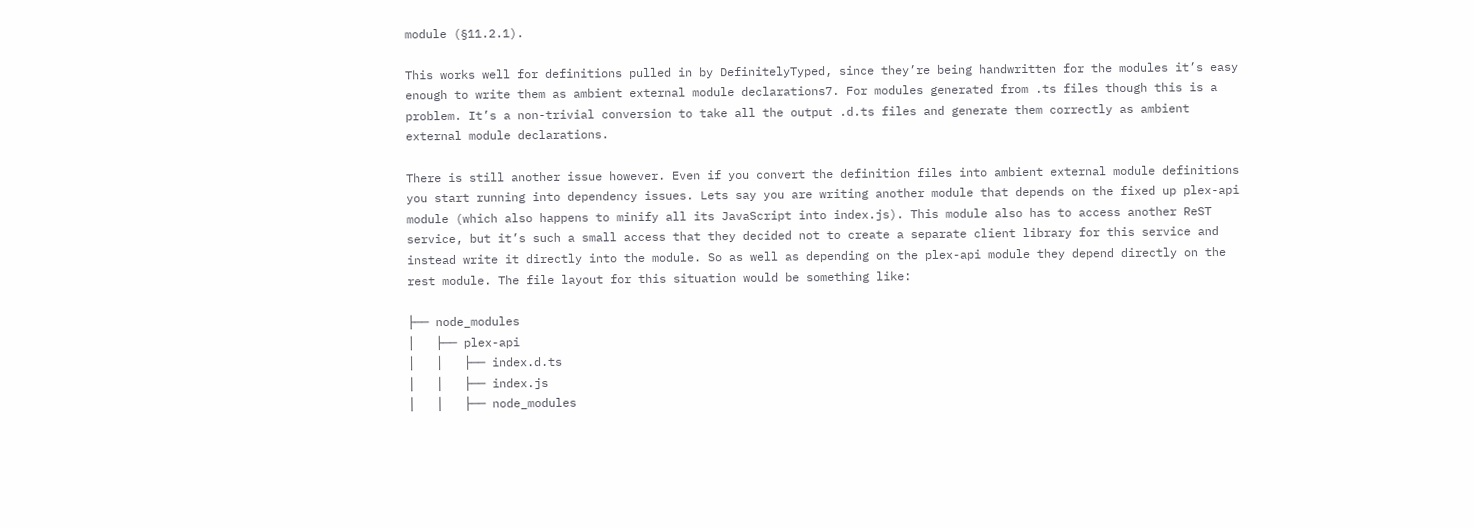module (§11.2.1).

This works well for definitions pulled in by DefinitelyTyped, since they’re being handwritten for the modules it’s easy enough to write them as ambient external module declarations7. For modules generated from .ts files though this is a problem. It’s a non-trivial conversion to take all the output .d.ts files and generate them correctly as ambient external module declarations.

There is still another issue however. Even if you convert the definition files into ambient external module definitions you start running into dependency issues. Lets say you are writing another module that depends on the fixed up plex-api module (which also happens to minify all its JavaScript into index.js). This module also has to access another ReST service, but it’s such a small access that they decided not to create a separate client library for this service and instead write it directly into the module. So as well as depending on the plex-api module they depend directly on the rest module. The file layout for this situation would be something like:

├── node_modules
│   ├── plex-api
│   │   ├── index.d.ts
│   │   ├── index.js
│   │   ├── node_modules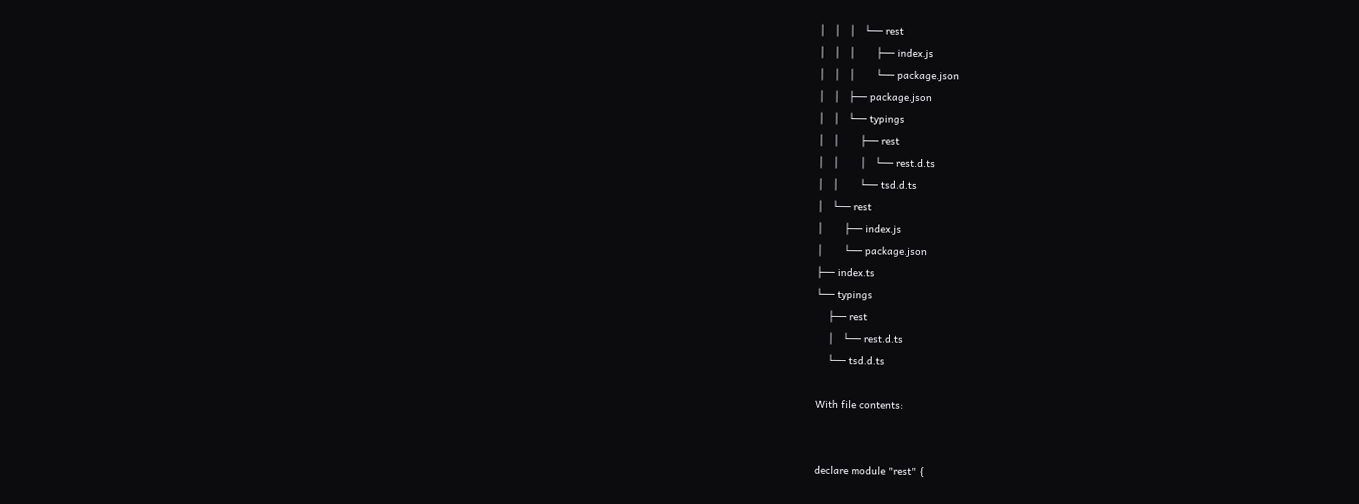│   │   │   └── rest
│   │   │       ├── index.js
│   │   │       └── package.json
│   │   ├── package.json
│   │   └── typings
│   │       ├── rest
│   │       │   └── rest.d.ts
│   │       └── tsd.d.ts
│   └── rest
│       ├── index.js
│       └── package.json
├── index.ts
└── typings
    ├── rest
    │   └── rest.d.ts
    └── tsd.d.ts

With file contents:


declare module "rest" {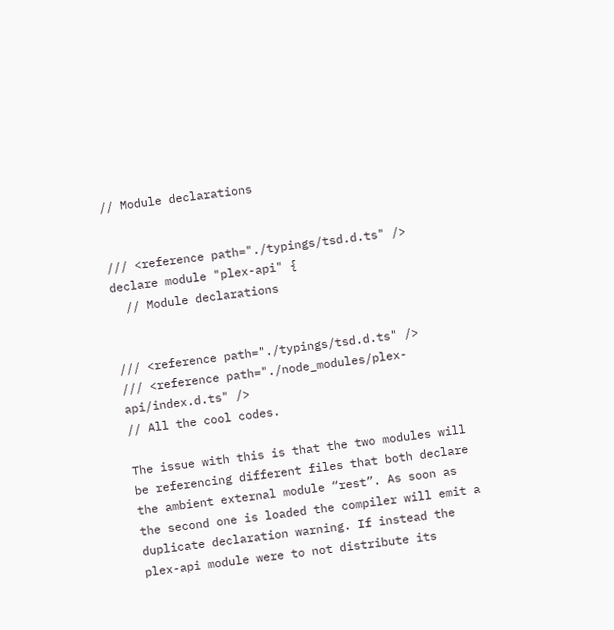// Module declarations


/// <reference path="./typings/tsd.d.ts" />
declare module "plex-api" {
  // Module declarations


/// <reference path="./typings/tsd.d.ts" />
/// <reference path="./node_modules/plex-api/index.d.ts" />
// All the cool codes.

The issue with this is that the two modules will be referencing different files that both declare the ambient external module “rest”. As soon as the second one is loaded the compiler will emit a duplicate declaration warning. If instead the plex-api module were to not distribute its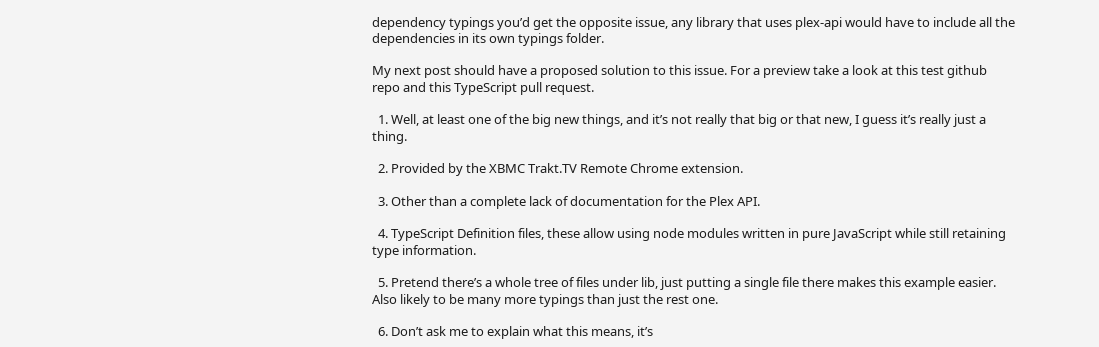dependency typings you’d get the opposite issue, any library that uses plex-api would have to include all the dependencies in its own typings folder.

My next post should have a proposed solution to this issue. For a preview take a look at this test github repo and this TypeScript pull request.

  1. Well, at least one of the big new things, and it’s not really that big or that new, I guess it’s really just a thing.

  2. Provided by the XBMC Trakt.TV Remote Chrome extension.

  3. Other than a complete lack of documentation for the Plex API.

  4. TypeScript Definition files, these allow using node modules written in pure JavaScript while still retaining type information.

  5. Pretend there’s a whole tree of files under lib, just putting a single file there makes this example easier. Also likely to be many more typings than just the rest one.

  6. Don’t ask me to explain what this means, it’s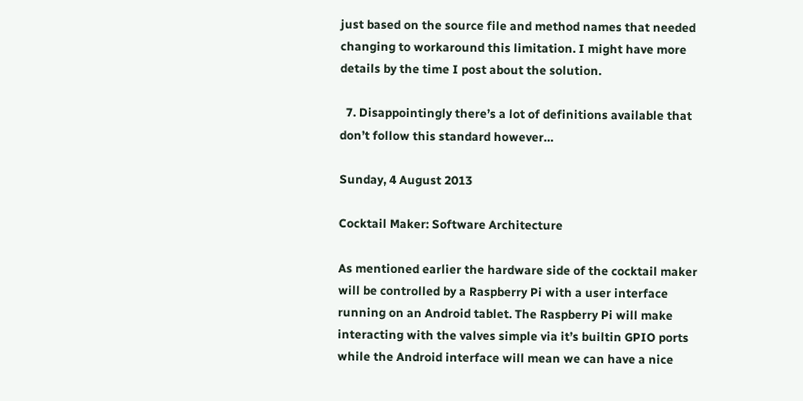just based on the source file and method names that needed changing to workaround this limitation. I might have more details by the time I post about the solution.

  7. Disappointingly there’s a lot of definitions available that don’t follow this standard however…

Sunday, 4 August 2013

Cocktail Maker: Software Architecture

As mentioned earlier the hardware side of the cocktail maker will be controlled by a Raspberry Pi with a user interface running on an Android tablet. The Raspberry Pi will make interacting with the valves simple via it’s builtin GPIO ports while the Android interface will mean we can have a nice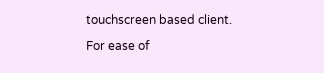touchscreen based client.

For ease of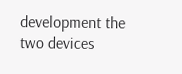development the two devices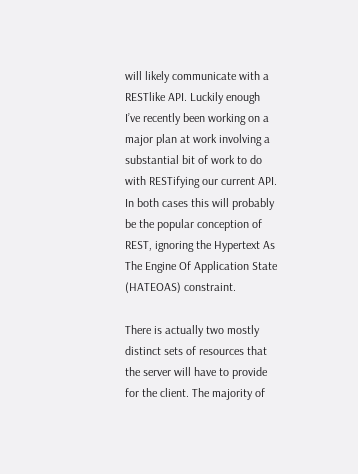will likely communicate with a RESTlike API. Luckily enough I’ve recently been working on a major plan at work involving a substantial bit of work to do with RESTifying our current API. In both cases this will probably be the popular conception of REST, ignoring the Hypertext As The Engine Of Application State (HATEOAS) constraint.

There is actually two mostly distinct sets of resources that the server will have to provide for the client. The majority of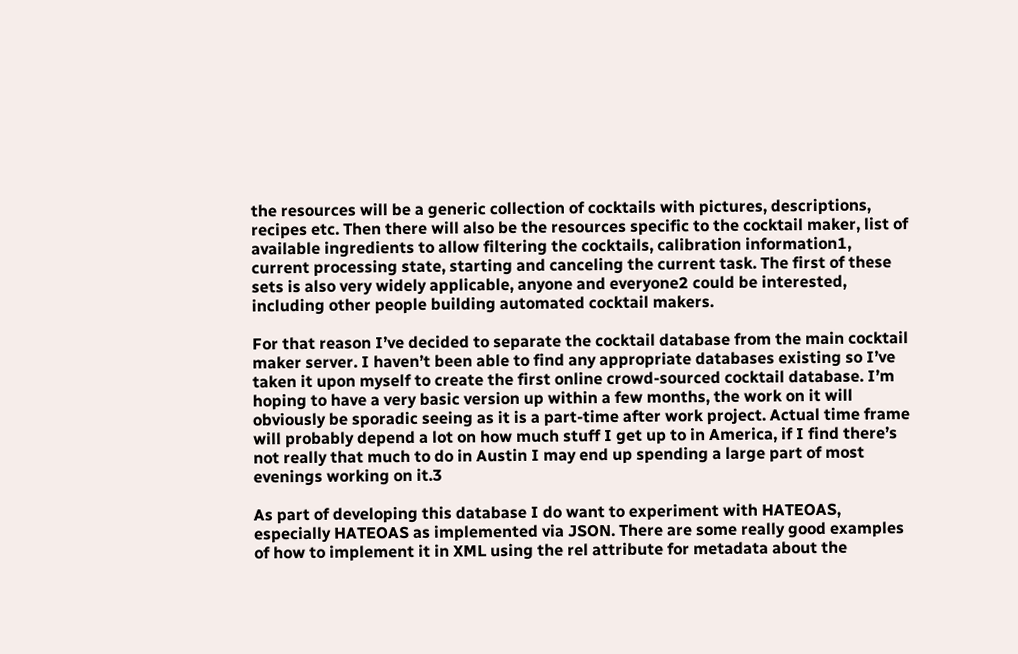the resources will be a generic collection of cocktails with pictures, descriptions, recipes etc. Then there will also be the resources specific to the cocktail maker, list of available ingredients to allow filtering the cocktails, calibration information1, current processing state, starting and canceling the current task. The first of these sets is also very widely applicable, anyone and everyone2 could be interested, including other people building automated cocktail makers.

For that reason I’ve decided to separate the cocktail database from the main cocktail maker server. I haven’t been able to find any appropriate databases existing so I’ve taken it upon myself to create the first online crowd-sourced cocktail database. I’m hoping to have a very basic version up within a few months, the work on it will obviously be sporadic seeing as it is a part-time after work project. Actual time frame will probably depend a lot on how much stuff I get up to in America, if I find there’s not really that much to do in Austin I may end up spending a large part of most evenings working on it.3

As part of developing this database I do want to experiment with HATEOAS, especially HATEOAS as implemented via JSON. There are some really good examples of how to implement it in XML using the rel attribute for metadata about the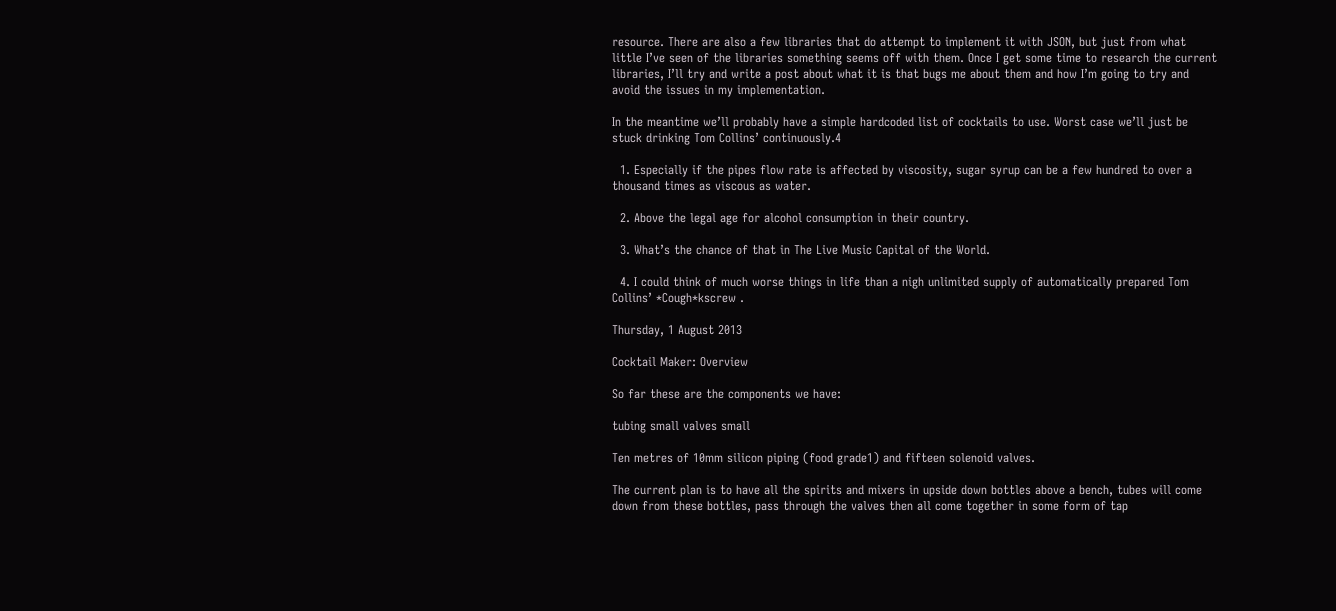resource. There are also a few libraries that do attempt to implement it with JSON, but just from what little I’ve seen of the libraries something seems off with them. Once I get some time to research the current libraries, I’ll try and write a post about what it is that bugs me about them and how I’m going to try and avoid the issues in my implementation.

In the meantime we’ll probably have a simple hardcoded list of cocktails to use. Worst case we’ll just be stuck drinking Tom Collins’ continuously.4

  1. Especially if the pipes flow rate is affected by viscosity, sugar syrup can be a few hundred to over a thousand times as viscous as water.

  2. Above the legal age for alcohol consumption in their country.

  3. What’s the chance of that in The Live Music Capital of the World.

  4. I could think of much worse things in life than a nigh unlimited supply of automatically prepared Tom Collins’ *Cough*kscrew .

Thursday, 1 August 2013

Cocktail Maker: Overview

So far these are the components we have:

tubing small valves small

Ten metres of 10mm silicon piping (food grade1) and fifteen solenoid valves.

The current plan is to have all the spirits and mixers in upside down bottles above a bench, tubes will come down from these bottles, pass through the valves then all come together in some form of tap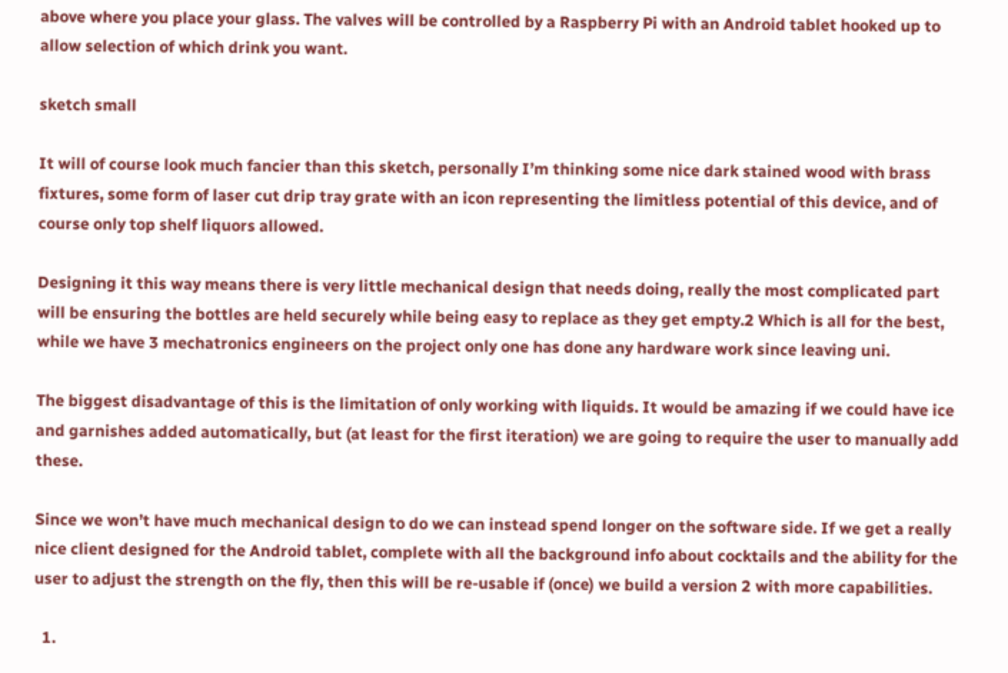above where you place your glass. The valves will be controlled by a Raspberry Pi with an Android tablet hooked up to allow selection of which drink you want.

sketch small

It will of course look much fancier than this sketch, personally I’m thinking some nice dark stained wood with brass fixtures, some form of laser cut drip tray grate with an icon representing the limitless potential of this device, and of course only top shelf liquors allowed.

Designing it this way means there is very little mechanical design that needs doing, really the most complicated part will be ensuring the bottles are held securely while being easy to replace as they get empty.2 Which is all for the best, while we have 3 mechatronics engineers on the project only one has done any hardware work since leaving uni.

The biggest disadvantage of this is the limitation of only working with liquids. It would be amazing if we could have ice and garnishes added automatically, but (at least for the first iteration) we are going to require the user to manually add these.

Since we won’t have much mechanical design to do we can instead spend longer on the software side. If we get a really nice client designed for the Android tablet, complete with all the background info about cocktails and the ability for the user to adjust the strength on the fly, then this will be re-usable if (once) we build a version 2 with more capabilities.

  1.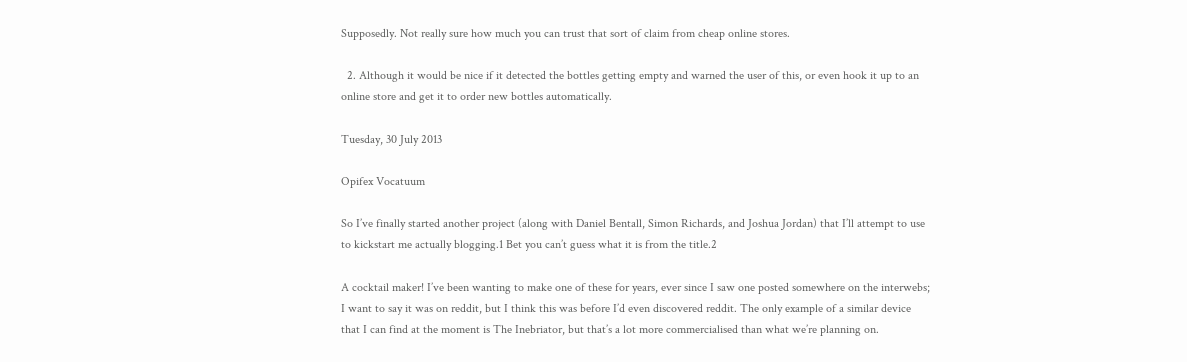Supposedly. Not really sure how much you can trust that sort of claim from cheap online stores.

  2. Although it would be nice if it detected the bottles getting empty and warned the user of this, or even hook it up to an online store and get it to order new bottles automatically.

Tuesday, 30 July 2013

Opifex Vocatuum

So I’ve finally started another project (along with Daniel Bentall, Simon Richards, and Joshua Jordan) that I’ll attempt to use to kickstart me actually blogging.1 Bet you can’t guess what it is from the title.2

A cocktail maker! I’ve been wanting to make one of these for years, ever since I saw one posted somewhere on the interwebs; I want to say it was on reddit, but I think this was before I’d even discovered reddit. The only example of a similar device that I can find at the moment is The Inebriator, but that’s a lot more commercialised than what we’re planning on.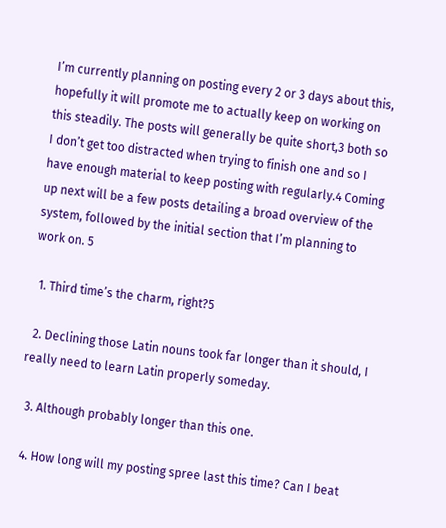I’m currently planning on posting every 2 or 3 days about this, hopefully it will promote me to actually keep on working on this steadily. The posts will generally be quite short,3 both so I don’t get too distracted when trying to finish one and so I have enough material to keep posting with regularly.4 Coming up next will be a few posts detailing a broad overview of the system, followed by the initial section that I’m planning to work on. 5

  1. Third time’s the charm, right?5

  2. Declining those Latin nouns took far longer than it should, I really need to learn Latin properly someday.

  3. Although probably longer than this one.

  4. How long will my posting spree last this time? Can I beat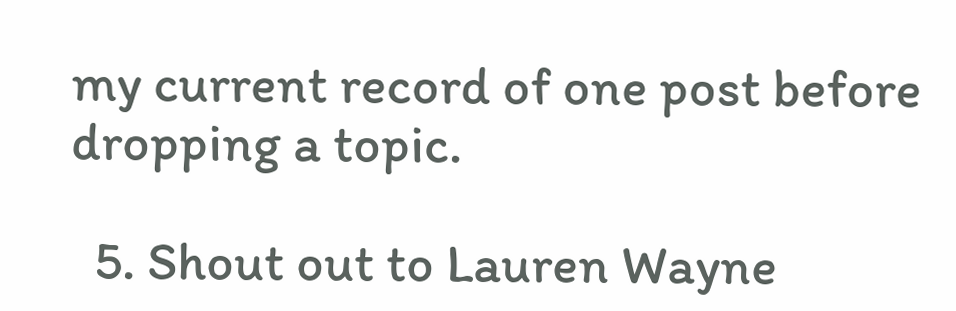my current record of one post before dropping a topic.

  5. Shout out to Lauren Wayne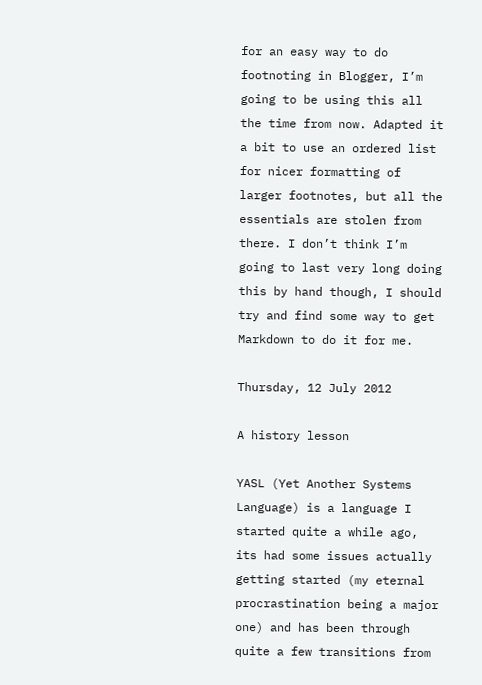for an easy way to do footnoting in Blogger, I’m going to be using this all the time from now. Adapted it a bit to use an ordered list for nicer formatting of larger footnotes, but all the essentials are stolen from there. I don’t think I’m going to last very long doing this by hand though, I should try and find some way to get Markdown to do it for me.

Thursday, 12 July 2012

A history lesson

YASL (Yet Another Systems Language) is a language I started quite a while ago, its had some issues actually getting started (my eternal procrastination being a major one) and has been through quite a few transitions from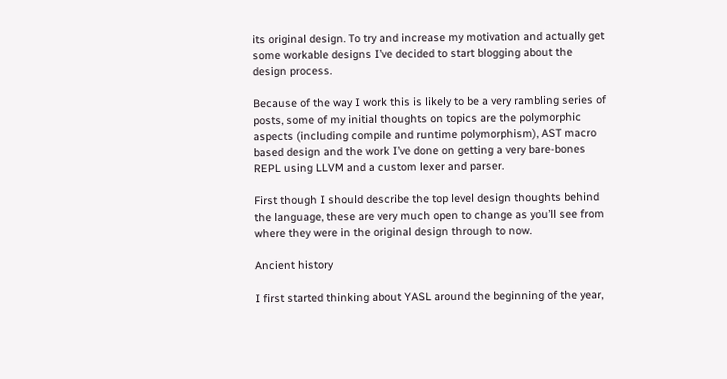its original design. To try and increase my motivation and actually get some workable designs I’ve decided to start blogging about the design process.

Because of the way I work this is likely to be a very rambling series of posts, some of my initial thoughts on topics are the polymorphic aspects (including compile and runtime polymorphism), AST macro based design and the work I’ve done on getting a very bare-bones REPL using LLVM and a custom lexer and parser.

First though I should describe the top level design thoughts behind the language, these are very much open to change as you’ll see from where they were in the original design through to now.

Ancient history

I first started thinking about YASL around the beginning of the year,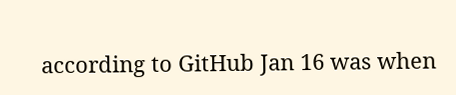according to GitHub Jan 16 was when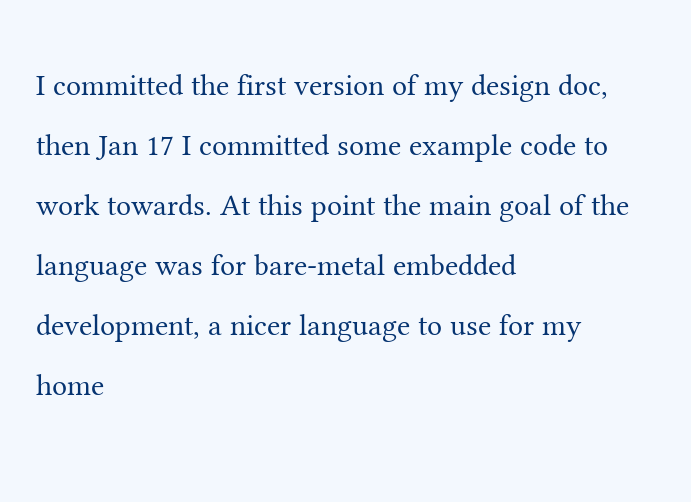I committed the first version of my design doc, then Jan 17 I committed some example code to work towards. At this point the main goal of the language was for bare-metal embedded development, a nicer language to use for my home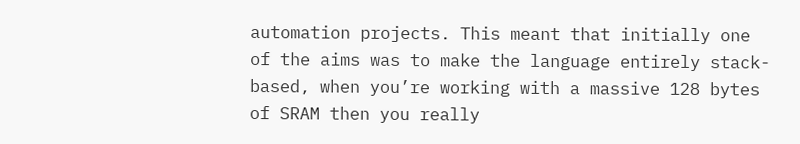automation projects. This meant that initially one of the aims was to make the language entirely stack-based, when you’re working with a massive 128 bytes of SRAM then you really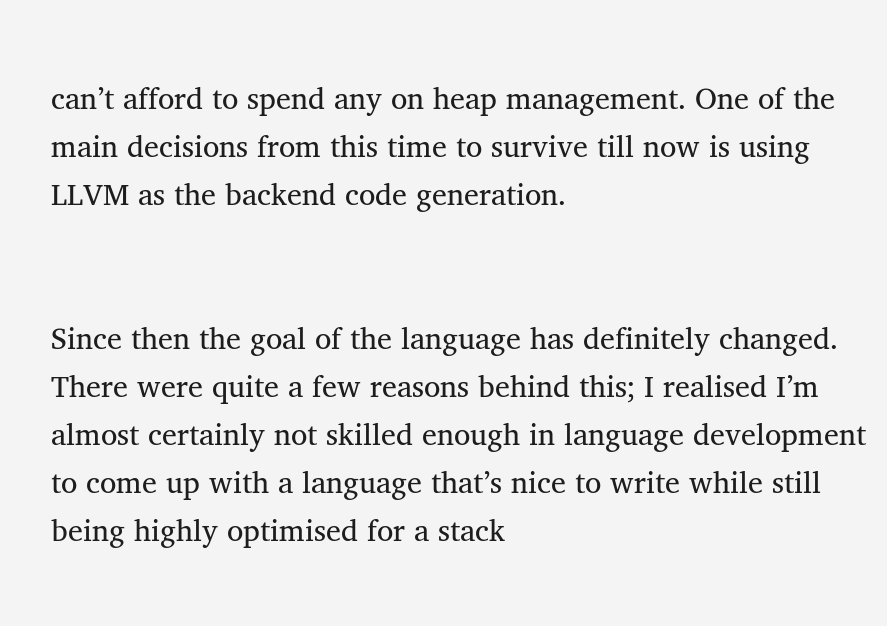can’t afford to spend any on heap management. One of the main decisions from this time to survive till now is using LLVM as the backend code generation.


Since then the goal of the language has definitely changed. There were quite a few reasons behind this; I realised I’m almost certainly not skilled enough in language development to come up with a language that’s nice to write while still being highly optimised for a stack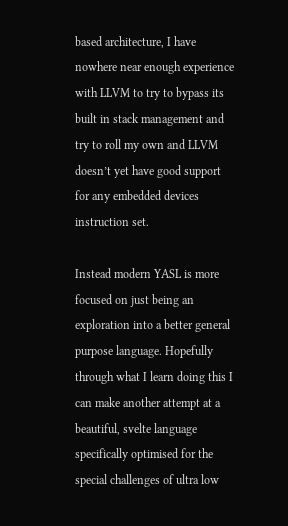based architecture, I have nowhere near enough experience with LLVM to try to bypass its built in stack management and try to roll my own and LLVM doesn’t yet have good support for any embedded devices instruction set.

Instead modern YASL is more focused on just being an exploration into a better general purpose language. Hopefully through what I learn doing this I can make another attempt at a beautiful, svelte language specifically optimised for the special challenges of ultra low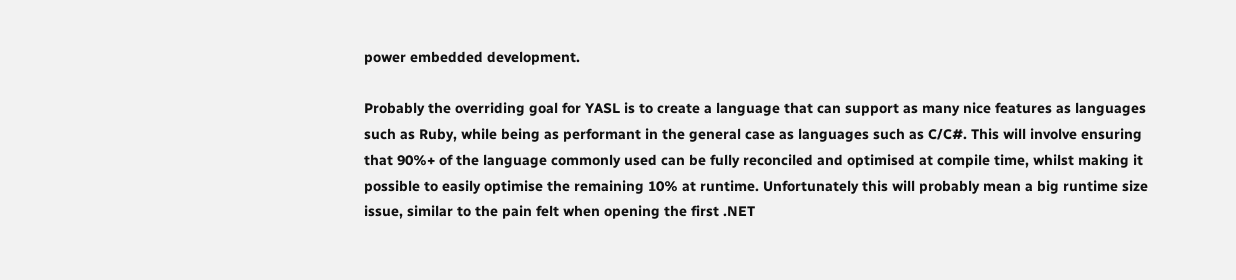power embedded development.

Probably the overriding goal for YASL is to create a language that can support as many nice features as languages such as Ruby, while being as performant in the general case as languages such as C/C#. This will involve ensuring that 90%+ of the language commonly used can be fully reconciled and optimised at compile time, whilst making it possible to easily optimise the remaining 10% at runtime. Unfortunately this will probably mean a big runtime size issue, similar to the pain felt when opening the first .NET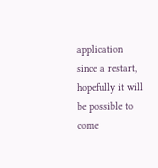application since a restart, hopefully it will be possible to come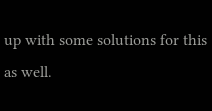up with some solutions for this as well.